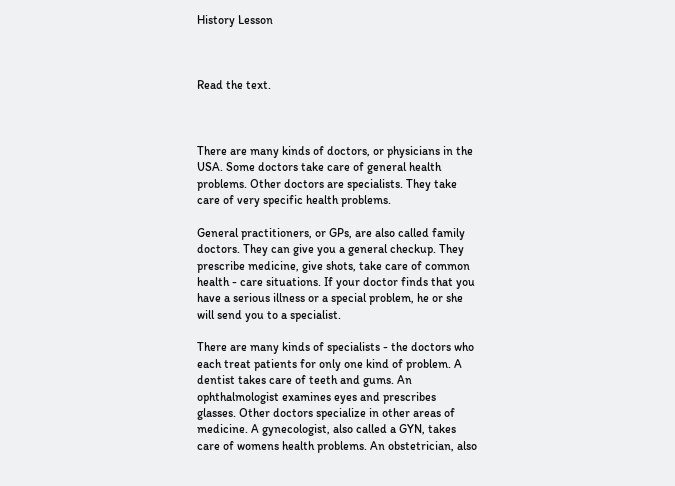History Lesson



Read the text.



There are many kinds of doctors, or physicians in the USA. Some doctors take care of general health problems. Other doctors are specialists. They take care of very specific health problems.

General practitioners, or GPs, are also called family doctors. They can give you a general checkup. They prescribe medicine, give shots, take care of common health - care situations. If your doctor finds that you have a serious illness or a special problem, he or she will send you to a specialist.

There are many kinds of specialists - the doctors who each treat patients for only one kind of problem. A dentist takes care of teeth and gums. An ophthalmologist examines eyes and prescribes glasses. Other doctors specialize in other areas of medicine. A gynecologist, also called a GYN, takes care of womens health problems. An obstetrician, also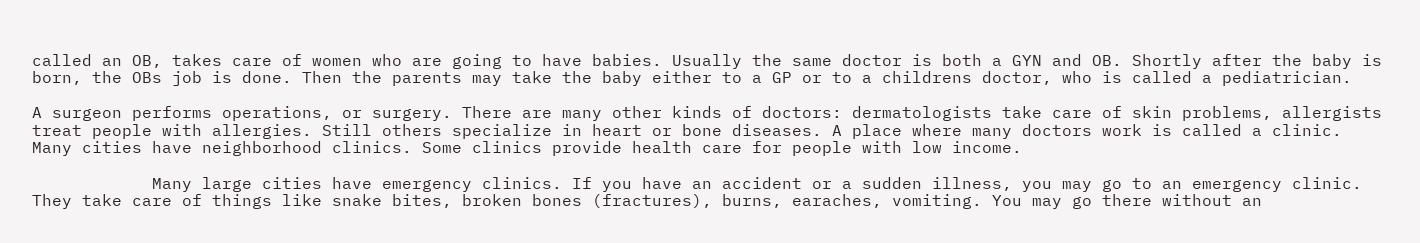called an OB, takes care of women who are going to have babies. Usually the same doctor is both a GYN and OB. Shortly after the baby is born, the OBs job is done. Then the parents may take the baby either to a GP or to a childrens doctor, who is called a pediatrician.

A surgeon performs operations, or surgery. There are many other kinds of doctors: dermatologists take care of skin problems, allergists treat people with allergies. Still others specialize in heart or bone diseases. A place where many doctors work is called a clinic. Many cities have neighborhood clinics. Some clinics provide health care for people with low income.

            Many large cities have emergency clinics. If you have an accident or a sudden illness, you may go to an emergency clinic. They take care of things like snake bites, broken bones (fractures), burns, earaches, vomiting. You may go there without an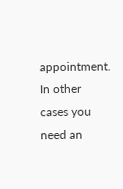appointment. In other cases you need an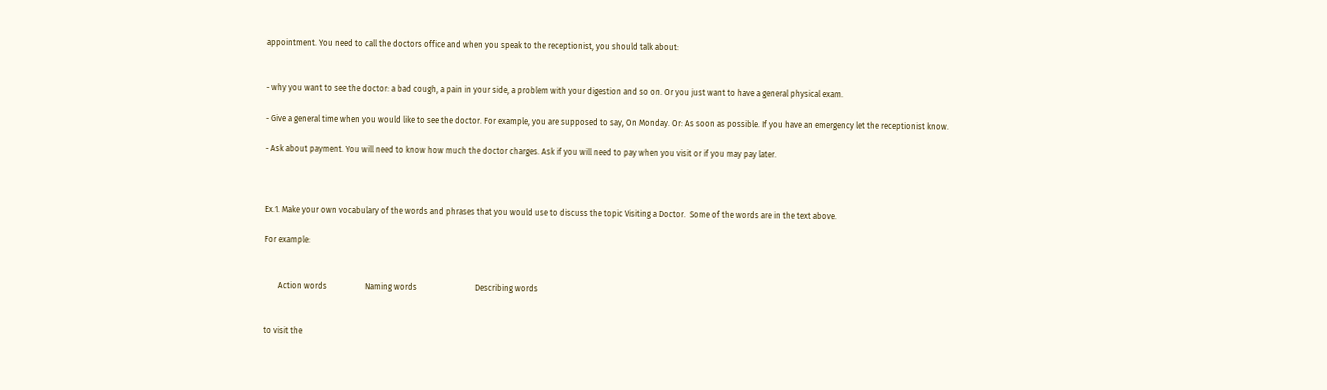appointment. You need to call the doctors office and when you speak to the receptionist, you should talk about:


- why you want to see the doctor: a bad cough, a pain in your side, a problem with your digestion and so on. Or you just want to have a general physical exam.

- Give a general time when you would like to see the doctor. For example, you are supposed to say, On Monday. Or: As soon as possible. If you have an emergency let the receptionist know.

- Ask about payment. You will need to know how much the doctor charges. Ask if you will need to pay when you visit or if you may pay later.



Ex.1. Make your own vocabulary of the words and phrases that you would use to discuss the topic Visiting a Doctor.  Some of the words are in the text above.

For example:


       Action words                   Naming words                             Describing words


to visit the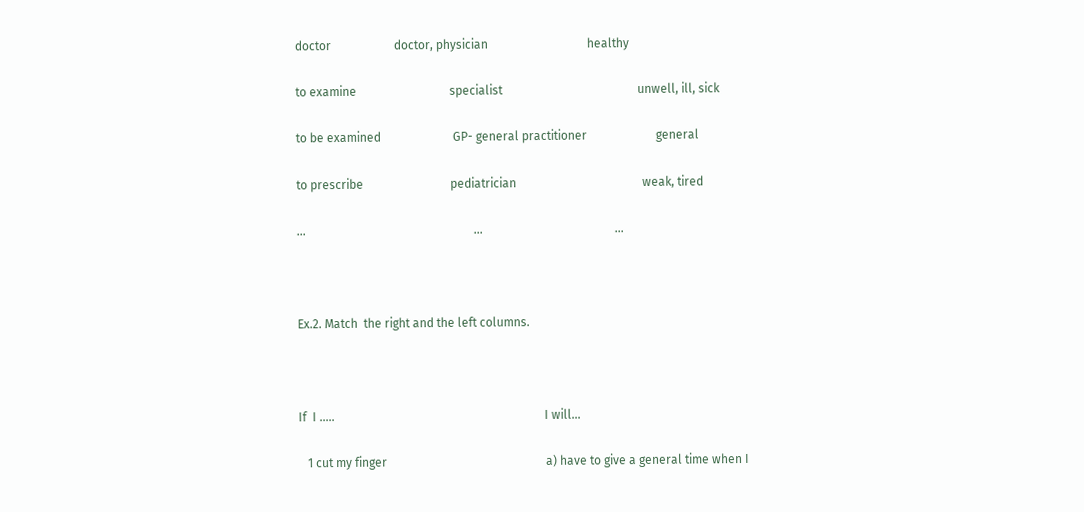doctor                     doctor, physician                                 healthy

to examine                               specialist                                             unwell, ill, sick

to be examined                        GP- general practitioner                       general

to prescribe                             pediatrician                                          weak, tired

...                                                        ...                                            ...



Ex.2. Match  the right and the left columns.



If  I .....                                                                      I will...

   1 cut my finger                                                     a) have to give a general time when I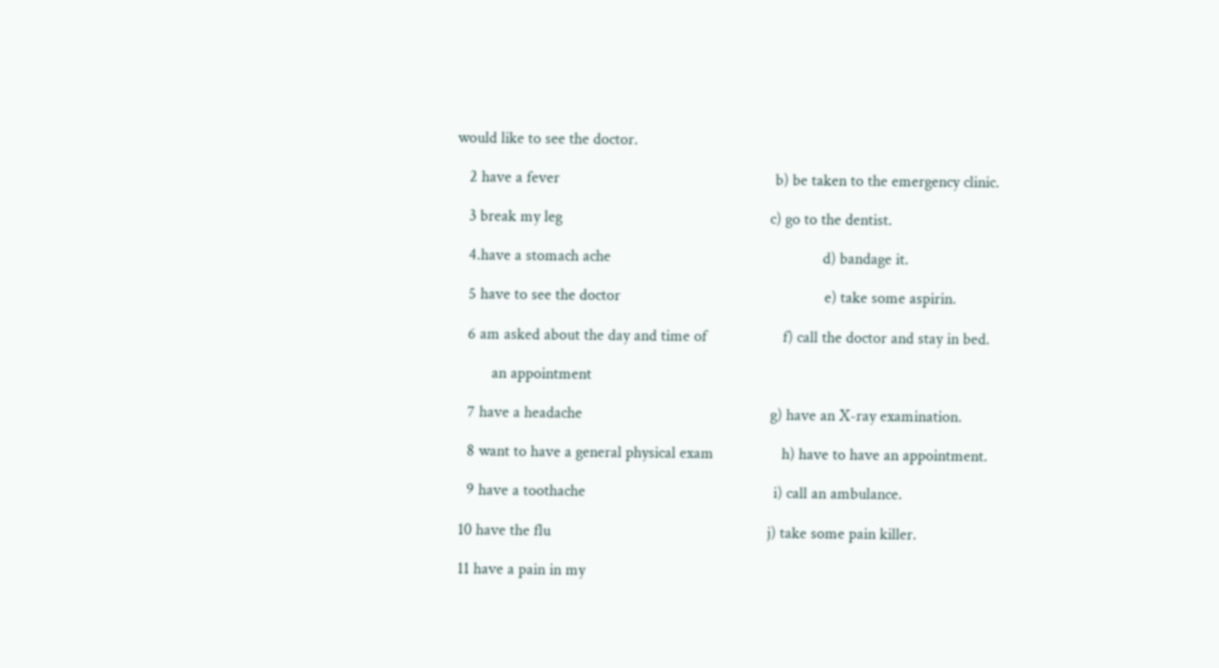would like to see the doctor.

   2 have a fever                                                      b) be taken to the emergency clinic.

   3 break my leg                                                    c) go to the dentist.

   4.have a stomach ache                                                     d) bandage it.

   5 have to see the doctor                                                   e) take some aspirin.

   6 am asked about the day and time of                   f) call the doctor and stay in bed.

         an appointment

   7 have a headache                                               g) have an X-ray examination.

   8 want to have a general physical exam                 h) have to have an appointment.

   9 have a toothache                                               i) call an ambulance.

 10 have the flu                                                      j) take some pain killer.

 11 have a pain in my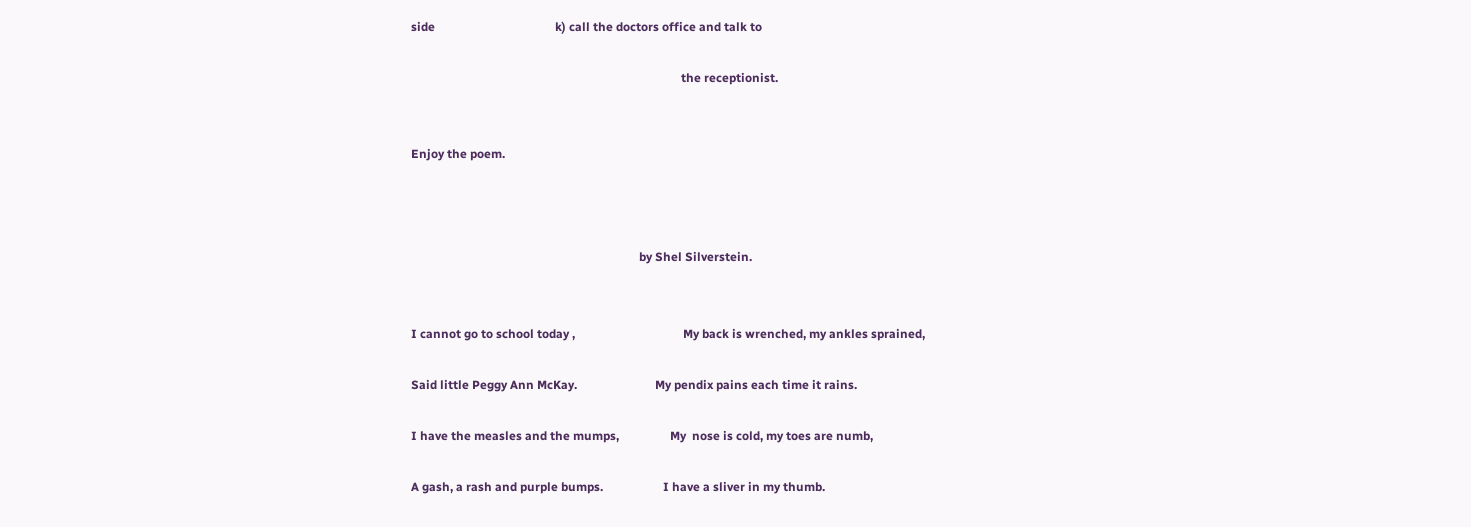side                                        k) call the doctors office and talk to

                                                                                          the receptionist.


Enjoy the poem.



                                                                            by Shel Silverstein.


I cannot go to school today ,                                    My back is wrenched, my ankles sprained,

Said little Peggy Ann McKay.                          My pendix pains each time it rains.

I have the measles and the mumps,                 My  nose is cold, my toes are numb,

A gash, a rash and purple bumps.                    I have a sliver in my thumb.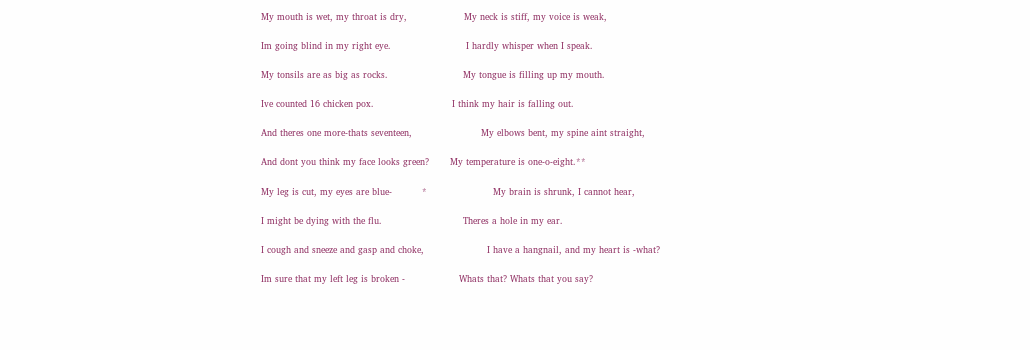My mouth is wet, my throat is dry,                   My neck is stiff, my voice is weak,

Im going blind in my right eye.                         I hardly whisper when I speak.

My tonsils are as big as rocks.                         My tongue is filling up my mouth.

Ive counted 16 chicken pox.                          I think my hair is falling out.

And theres one more-thats seventeen,                       My elbows bent, my spine aint straight,

And dont you think my face looks green?       My temperature is one-o-eight.**

My leg is cut, my eyes are blue-          *                      My brain is shrunk, I cannot hear,

I might be dying with the flu.                           Theres a hole in my ear.

I cough and sneeze and gasp and choke,                     I have a hangnail, and my heart is -what?

Im sure that my left leg is broken -                  Whats that? Whats that you say?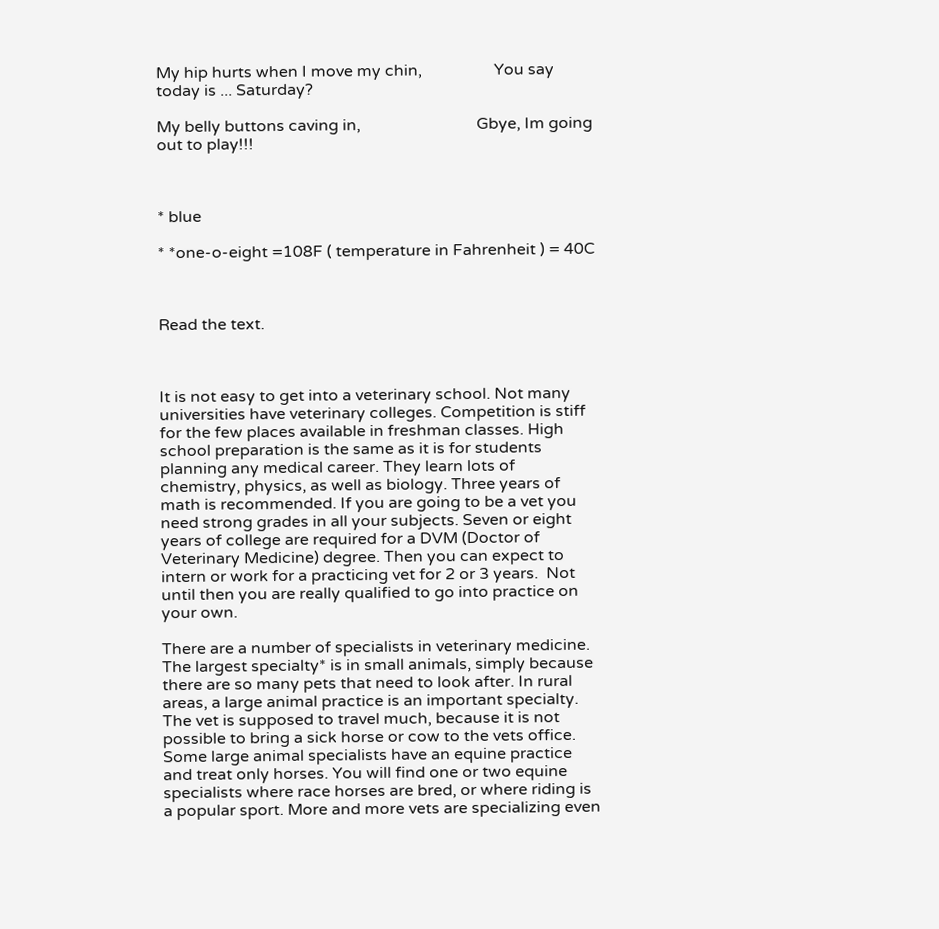My hip hurts when I move my chin,                  You say today is ... Saturday?

My belly buttons caving in,                             Gbye, Im going out to play!!!



* blue

* *one-o-eight =108F ( temperature in Fahrenheit ) = 40C



Read the text.



It is not easy to get into a veterinary school. Not many universities have veterinary colleges. Competition is stiff for the few places available in freshman classes. High school preparation is the same as it is for students planning any medical career. They learn lots of chemistry, physics, as well as biology. Three years of math is recommended. If you are going to be a vet you need strong grades in all your subjects. Seven or eight years of college are required for a DVM (Doctor of Veterinary Medicine) degree. Then you can expect to intern or work for a practicing vet for 2 or 3 years.  Not until then you are really qualified to go into practice on your own.

There are a number of specialists in veterinary medicine. The largest specialty* is in small animals, simply because there are so many pets that need to look after. In rural areas, a large animal practice is an important specialty. The vet is supposed to travel much, because it is not possible to bring a sick horse or cow to the vets office. Some large animal specialists have an equine practice and treat only horses. You will find one or two equine specialists where race horses are bred, or where riding is a popular sport. More and more vets are specializing even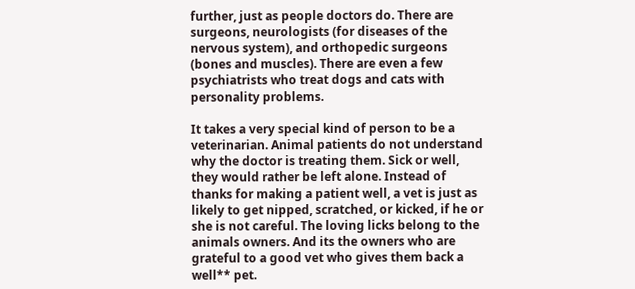further, just as people doctors do. There are surgeons, neurologists (for diseases of the nervous system), and orthopedic surgeons (bones and muscles). There are even a few psychiatrists who treat dogs and cats with personality problems.

It takes a very special kind of person to be a veterinarian. Animal patients do not understand why the doctor is treating them. Sick or well, they would rather be left alone. Instead of thanks for making a patient well, a vet is just as likely to get nipped, scratched, or kicked, if he or she is not careful. The loving licks belong to the animals owners. And its the owners who are grateful to a good vet who gives them back a well** pet.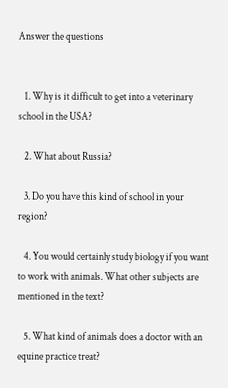Answer the questions


   1. Why is it difficult to get into a veterinary school in the USA?

   2. What about Russia?

   3. Do you have this kind of school in your region?

   4. You would certainly study biology if you want to work with animals. What other subjects are mentioned in the text?

   5. What kind of animals does a doctor with an equine practice treat?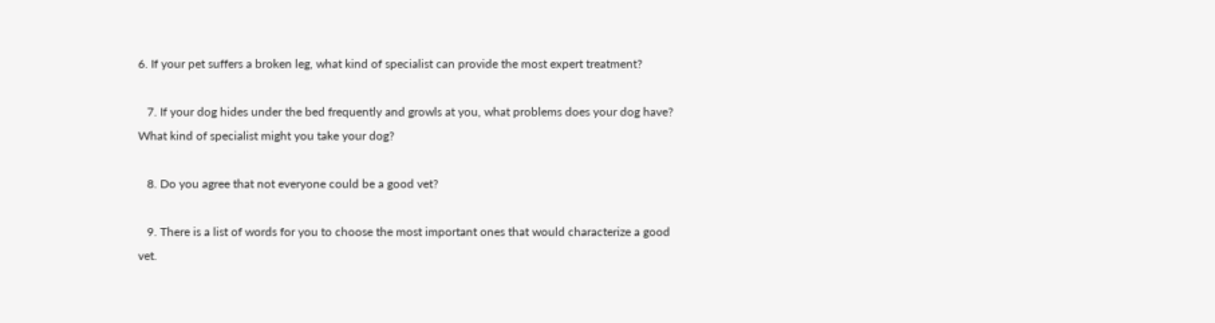6. If your pet suffers a broken leg, what kind of specialist can provide the most expert treatment?

   7. If your dog hides under the bed frequently and growls at you, what problems does your dog have?  What kind of specialist might you take your dog?

   8. Do you agree that not everyone could be a good vet?

   9. There is a list of words for you to choose the most important ones that would characterize a good vet.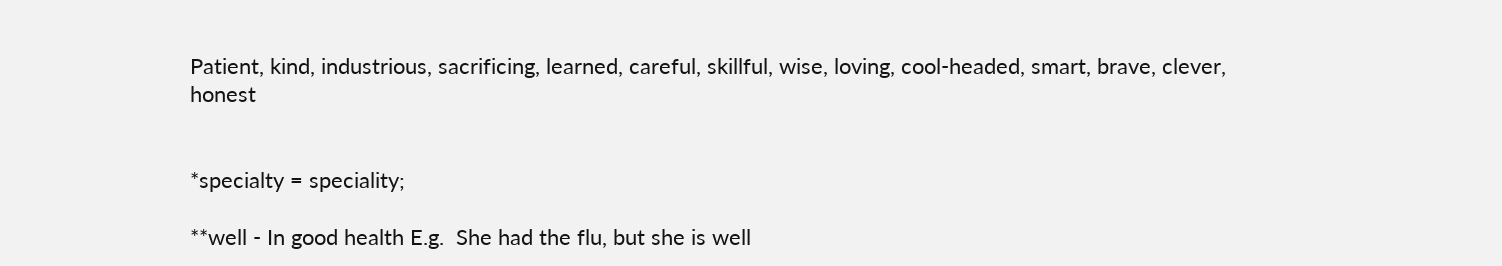Patient, kind, industrious, sacrificing, learned, careful, skillful, wise, loving, cool-headed, smart, brave, clever, honest


*specialty = speciality;

**well - In good health E.g.  She had the flu, but she is well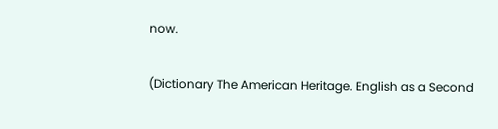now.

(Dictionary The American Heritage. English as a Second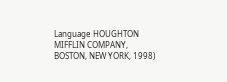Language HOUGHTON MIFFLIN COMPANY, BOSTON, NEW YORK, 1998)